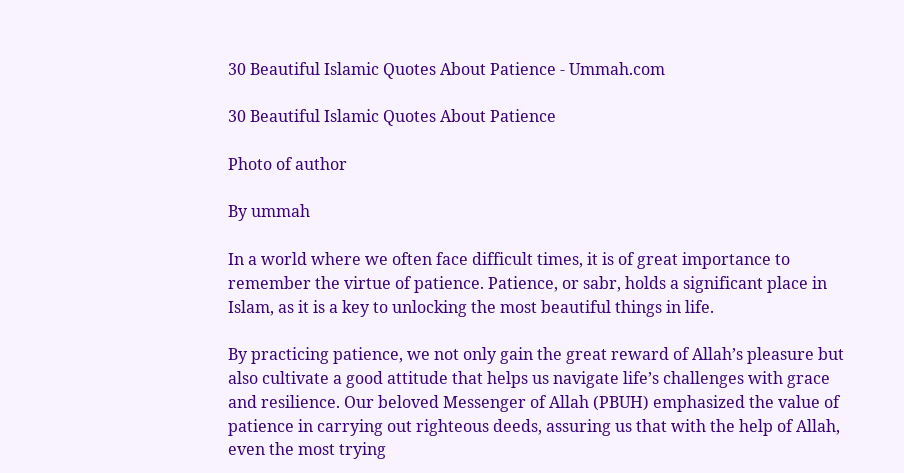30 Beautiful Islamic Quotes About Patience - Ummah.com

30 Beautiful Islamic Quotes About Patience

Photo of author

By ummah

In a world where we often face difficult times, it is of great importance to remember the virtue of patience. Patience, or sabr, holds a significant place in Islam, as it is a key to unlocking the most beautiful things in life.

By practicing patience, we not only gain the great reward of Allah’s pleasure but also cultivate a good attitude that helps us navigate life’s challenges with grace and resilience. Our beloved Messenger of Allah (PBUH) emphasized the value of patience in carrying out righteous deeds, assuring us that with the help of Allah, even the most trying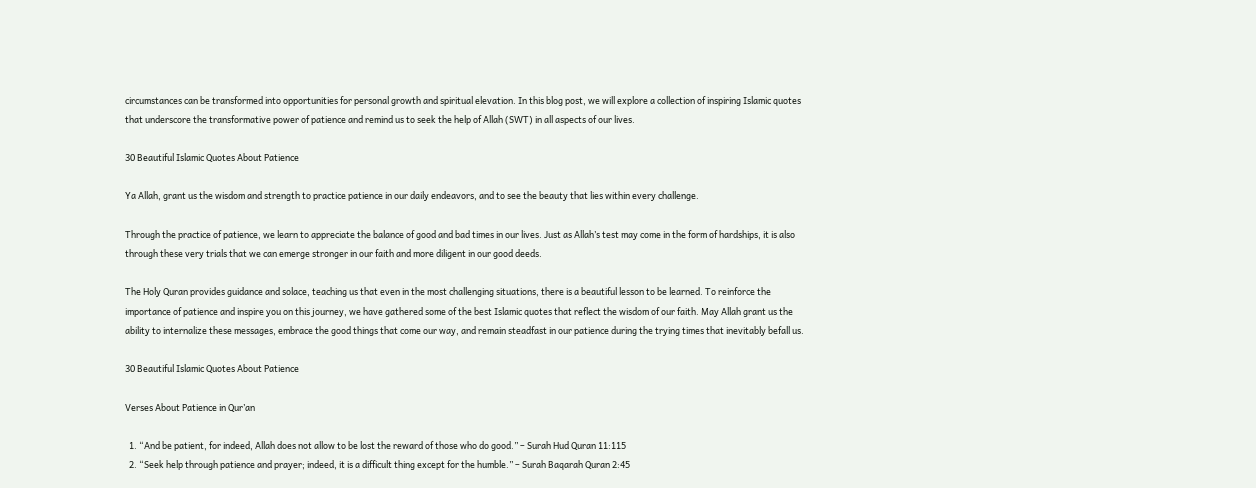circumstances can be transformed into opportunities for personal growth and spiritual elevation. In this blog post, we will explore a collection of inspiring Islamic quotes that underscore the transformative power of patience and remind us to seek the help of Allah (SWT) in all aspects of our lives.

30 Beautiful Islamic Quotes About Patience

Ya Allah, grant us the wisdom and strength to practice patience in our daily endeavors, and to see the beauty that lies within every challenge.

Through the practice of patience, we learn to appreciate the balance of good and bad times in our lives. Just as Allah’s test may come in the form of hardships, it is also through these very trials that we can emerge stronger in our faith and more diligent in our good deeds.

The Holy Quran provides guidance and solace, teaching us that even in the most challenging situations, there is a beautiful lesson to be learned. To reinforce the importance of patience and inspire you on this journey, we have gathered some of the best Islamic quotes that reflect the wisdom of our faith. May Allah grant us the ability to internalize these messages, embrace the good things that come our way, and remain steadfast in our patience during the trying times that inevitably befall us.

30 Beautiful Islamic Quotes About Patience

Verses About Patience in Qur’an

  1. “And be patient, for indeed, Allah does not allow to be lost the reward of those who do good.” – Surah Hud Quran 11:115
  2. “Seek help through patience and prayer; indeed, it is a difficult thing except for the humble.” – Surah Baqarah Quran 2:45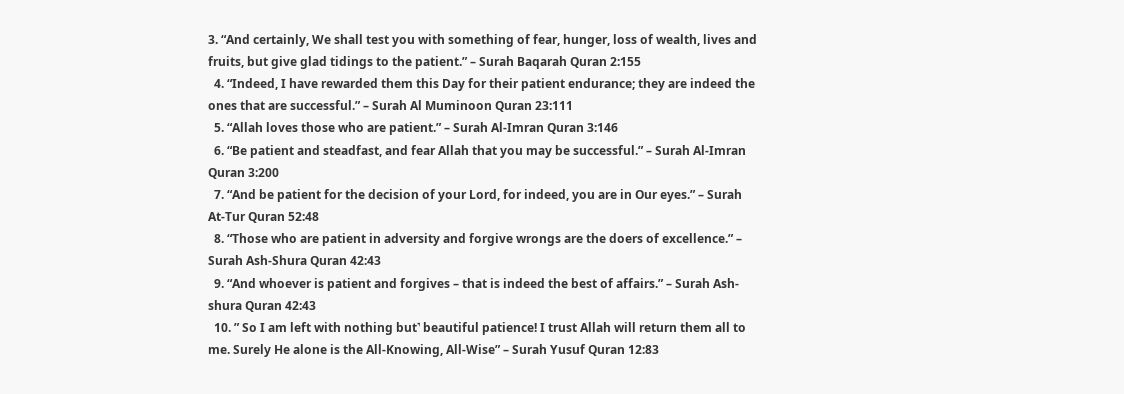3. “And certainly, We shall test you with something of fear, hunger, loss of wealth, lives and fruits, but give glad tidings to the patient.” – Surah Baqarah Quran 2:155
  4. “Indeed, I have rewarded them this Day for their patient endurance; they are indeed the ones that are successful.” – Surah Al Muminoon Quran 23:111
  5. “Allah loves those who are patient.” – Surah Al-Imran Quran 3:146
  6. “Be patient and steadfast, and fear Allah that you may be successful.” – Surah Al-Imran Quran 3:200
  7. “And be patient for the decision of your Lord, for indeed, you are in Our eyes.” – Surah At-Tur Quran 52:48
  8. “Those who are patient in adversity and forgive wrongs are the doers of excellence.” – Surah Ash-Shura Quran 42:43
  9. “And whoever is patient and forgives – that is indeed the best of affairs.” – Surah Ash-shura Quran 42:43
  10. ” So I am left with nothing but˺ beautiful patience! I trust Allah will return them all to me. Surely He alone is the All-Knowing, All-Wise” – Surah Yusuf Quran 12:83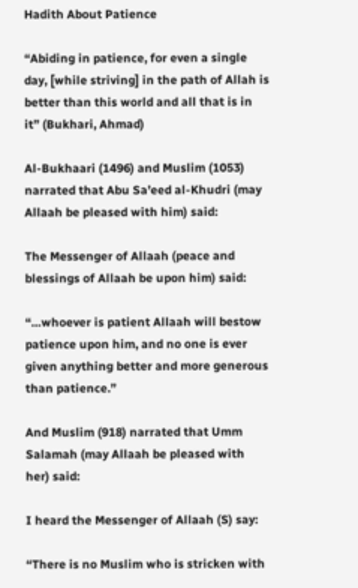Hadith About Patience

“Abiding in patience, for even a single day, [while striving] in the path of Allah is better than this world and all that is in it” (Bukhari, Ahmad)

Al-Bukhaari (1496) and Muslim (1053) narrated that Abu Sa’eed al-Khudri (may Allaah be pleased with him) said:

The Messenger of Allaah (peace and blessings of Allaah be upon him) said:

“…whoever is patient Allaah will bestow patience upon him, and no one is ever given anything better and more generous than patience.”

And Muslim (918) narrated that Umm Salamah (may Allaah be pleased with her) said:

I heard the Messenger of Allaah (S) say:

“There is no Muslim who is stricken with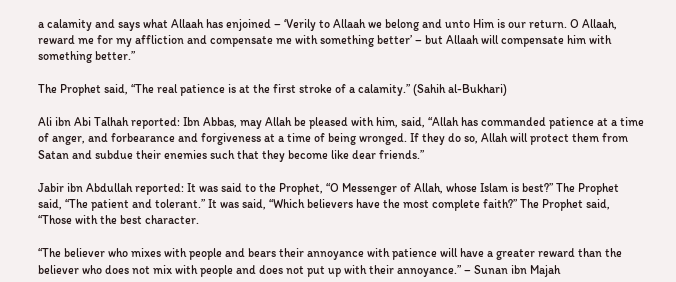a calamity and says what Allaah has enjoined – ‘Verily to Allaah we belong and unto Him is our return. O Allaah, reward me for my affliction and compensate me with something better’ – but Allaah will compensate him with something better.”

The Prophet said, “The real patience is at the first stroke of a calamity.” (Sahih al-Bukhari)

Ali ibn Abi Talhah reported: Ibn Abbas, may Allah be pleased with him, said, “Allah has commanded patience at a time of anger, and forbearance and forgiveness at a time of being wronged. If they do so, Allah will protect them from Satan and subdue their enemies such that they become like dear friends.”

Jabir ibn Abdullah reported: It was said to the Prophet, “O Messenger of Allah, whose Islam is best?” The Prophet said, “The patient and tolerant.” It was said, “Which believers have the most complete faith?” The Prophet said, “Those with the best character.

“The believer who mixes with people and bears their annoyance with patience will have a greater reward than the believer who does not mix with people and does not put up with their annoyance.” – Sunan ibn Majah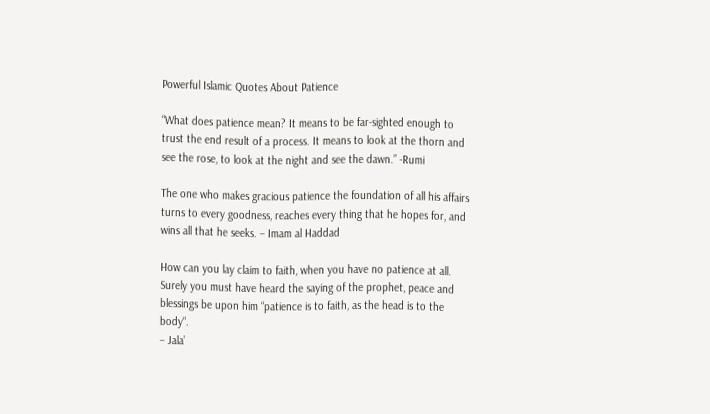Powerful Islamic Quotes About Patience

“What does patience mean? It means to be far-sighted enough to trust the end result of a process. It means to look at the thorn and see the rose, to look at the night and see the dawn.” -Rumi

The one who makes gracious patience the foundation of all his affairs turns to every goodness, reaches every thing that he hopes for, and wins all that he seeks. – Imam al Haddad

How can you lay claim to faith, when you have no patience at all. Surely you must have heard the saying of the prophet, peace and blessings be upon him “patience is to faith, as the head is to the body“.
– Jala’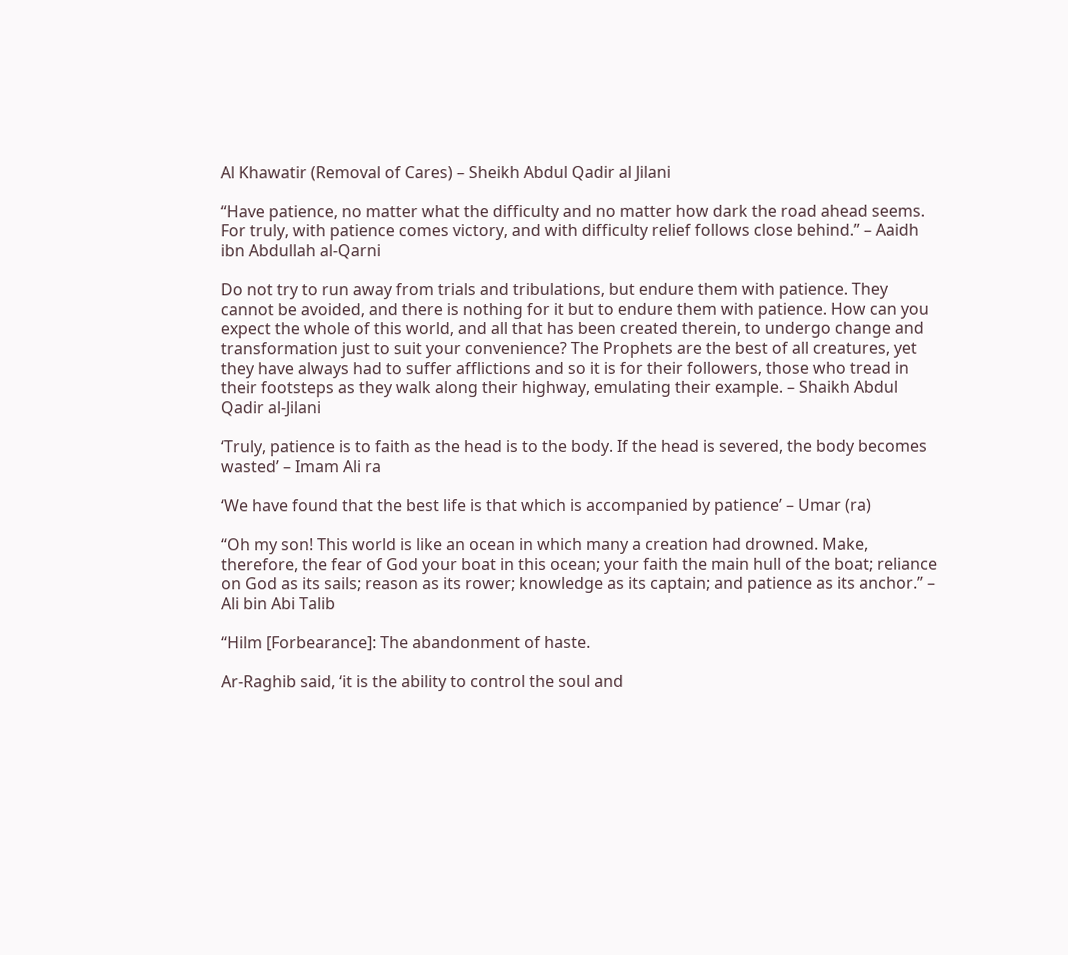Al Khawatir (Removal of Cares) – Sheikh Abdul Qadir al Jilani

“Have patience, no matter what the difficulty and no matter how dark the road ahead seems. For truly, with patience comes victory, and with difficulty relief follows close behind.” – Aaidh ibn Abdullah al-Qarni

Do not try to run away from trials and tribulations, but endure them with patience. They cannot be avoided, and there is nothing for it but to endure them with patience. How can you expect the whole of this world, and all that has been created therein, to undergo change and transformation just to suit your convenience? The Prophets are the best of all creatures, yet they have always had to suffer afflictions and so it is for their followers, those who tread in their footsteps as they walk along their highway, emulating their example. – Shaikh Abdul Qadir al-Jilani

‘Truly, patience is to faith as the head is to the body. If the head is severed, the body becomes wasted’ – Imam Ali ra

‘We have found that the best life is that which is accompanied by patience’ – Umar (ra)

“Oh my son! This world is like an ocean in which many a creation had drowned. Make, therefore, the fear of God your boat in this ocean; your faith the main hull of the boat; reliance on God as its sails; reason as its rower; knowledge as its captain; and patience as its anchor.” –  Ali bin Abi Talib

“Hilm [Forbearance]: The abandonment of haste.

Ar-Raghib said, ‘it is the ability to control the soul and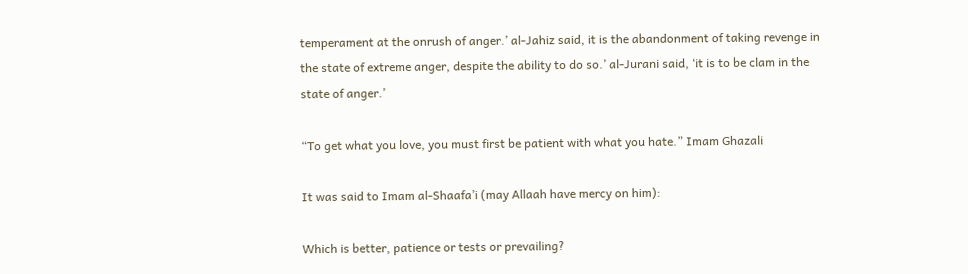temperament at the onrush of anger.’ al-Jahiz said, it is the abandonment of taking revenge in the state of extreme anger, despite the ability to do so.’ al-Jurani said, ‘it is to be clam in the state of anger.’

“To get what you love, you must first be patient with what you hate.” Imam Ghazali

It was said to Imam al-Shaafa’i (may Allaah have mercy on him):

Which is better, patience or tests or prevailing?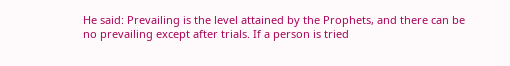He said: Prevailing is the level attained by the Prophets, and there can be no prevailing except after trials. If a person is tried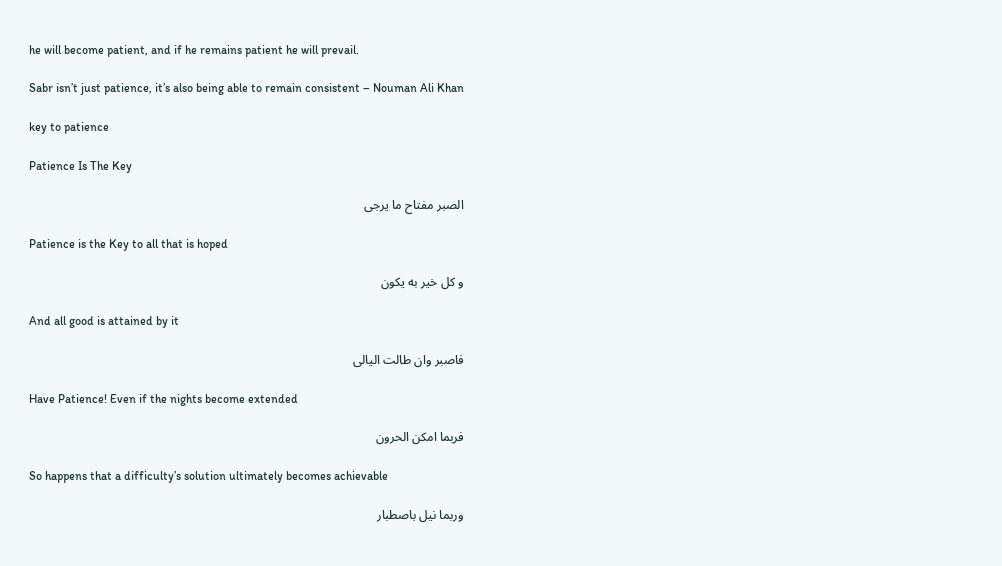he will become patient, and if he remains patient he will prevail.

Sabr isn’t just patience, it’s also being able to remain consistent – Nouman Ali Khan

key to patience

Patience Is The Key

الصبر مفتاح ما يرجى

Patience is the Key to all that is hoped

و كل خير به يكون

And all good is attained by it

فاصبر وان طالت اليالى

Have Patience! Even if the nights become extended

فربما امكن الحرون

So happens that a difficulty’s solution ultimately becomes achievable

وربما نيل باصطبار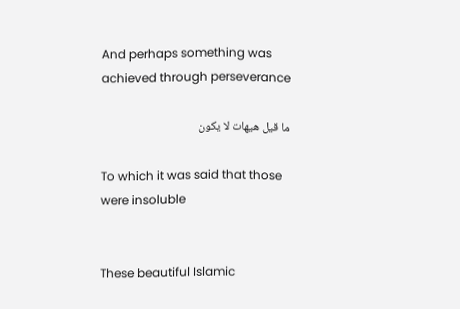And perhaps something was achieved through perseverance

ما قيل هيهات لا يكون

To which it was said that those were insoluble


These beautiful Islamic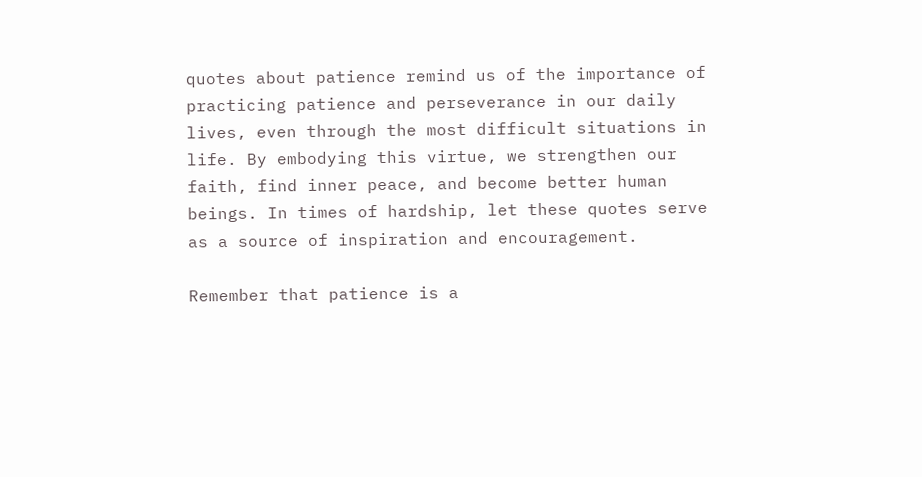quotes about patience remind us of the importance of practicing patience and perseverance in our daily lives, even through the most difficult situations in life. By embodying this virtue, we strengthen our faith, find inner peace, and become better human beings. In times of hardship, let these quotes serve as a source of inspiration and encouragement.

Remember that patience is a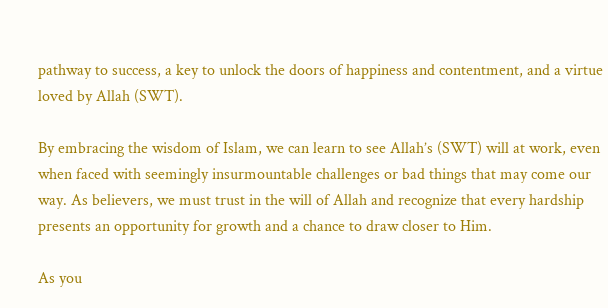pathway to success, a key to unlock the doors of happiness and contentment, and a virtue loved by Allah (SWT).

By embracing the wisdom of Islam, we can learn to see Allah’s (SWT) will at work, even when faced with seemingly insurmountable challenges or bad things that may come our way. As believers, we must trust in the will of Allah and recognize that every hardship presents an opportunity for growth and a chance to draw closer to Him.

As you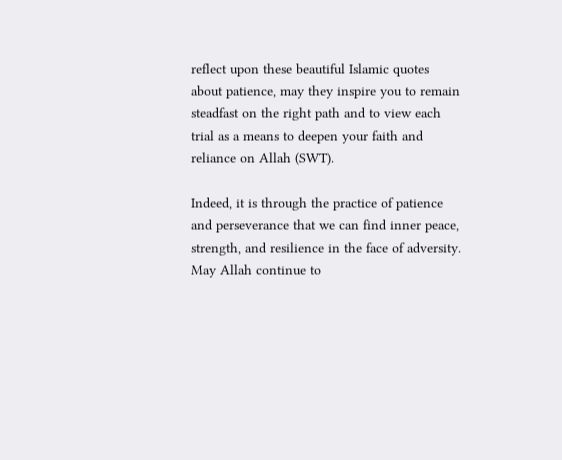reflect upon these beautiful Islamic quotes about patience, may they inspire you to remain steadfast on the right path and to view each trial as a means to deepen your faith and reliance on Allah (SWT).

Indeed, it is through the practice of patience and perseverance that we can find inner peace, strength, and resilience in the face of adversity. May Allah continue to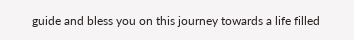guide and bless you on this journey towards a life filled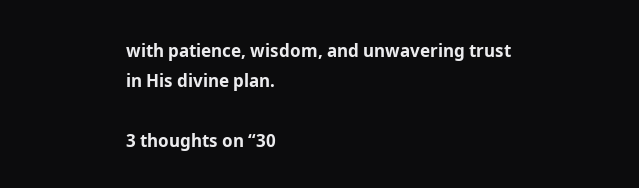with patience, wisdom, and unwavering trust in His divine plan.

3 thoughts on “30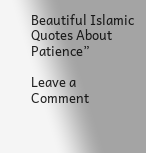Beautiful Islamic Quotes About Patience”

Leave a Comment